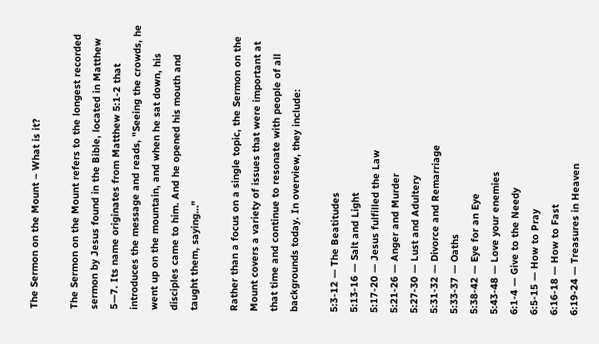The Sermon on the Mount – What is it?

The Sermon on the Mount refers to the longest recorded sermon by Jesus found in the Bible, located in Matthew 5—7. Its name originates from Matthew 5:1-2 that introduces the message and reads, "Seeing the crowds, he went up on the mountain, and when he sat down, his disciples came to him. And he opened his mouth and taught them, saying…"

Rather than a focus on a single topic, the Sermon on the Mount covers a variety of issues that were important at that time and continue to resonate with people of all backgrounds today. In overview, they include:

5:3-12 — The Beatitudes
5:13-16 — Salt and Light
5:17-20 — Jesus fulfilled the Law
5:21-26 — Anger and Murder
5:27-30 — Lust and Adultery
5:31-32 — Divorce and Remarriage
5:33-37 — Oaths
5:38-42 — Eye for an Eye
5:43-48 — Love your enemies
6:1-4 — Give to the Needy
6:5-15 — How to Pray
6:16-18 — How to Fast
6:19-24 — Treasures in Heaven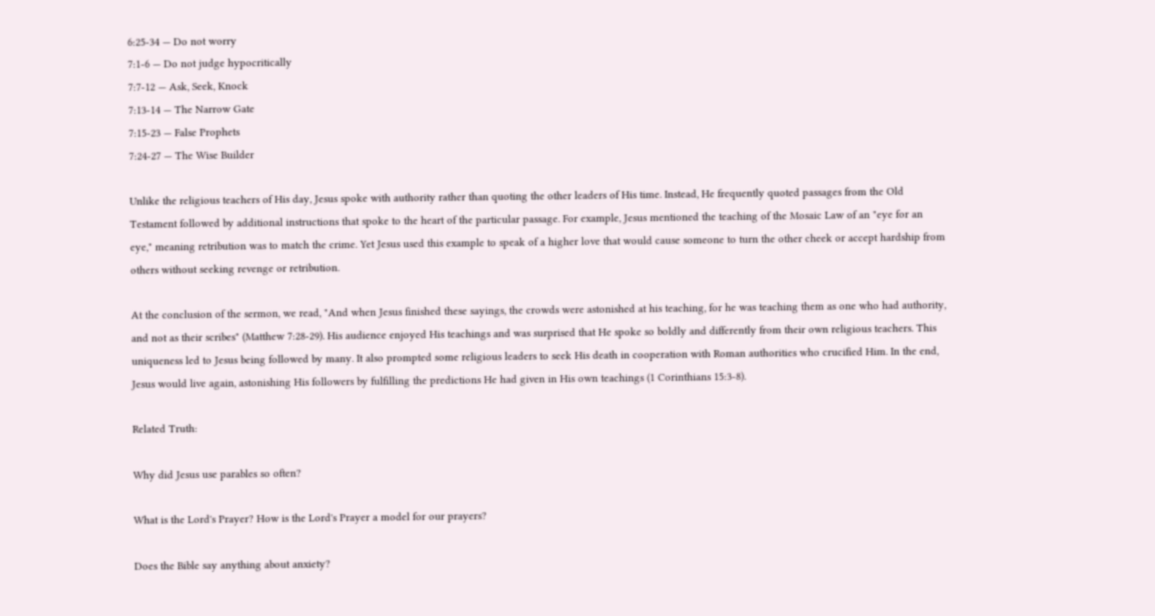6:25-34 — Do not worry
7:1-6 — Do not judge hypocritically
7:7-12 — Ask, Seek, Knock
7:13-14 — The Narrow Gate
7:15-23 — False Prophets
7:24-27 — The Wise Builder

Unlike the religious teachers of His day, Jesus spoke with authority rather than quoting the other leaders of His time. Instead, He frequently quoted passages from the Old Testament followed by additional instructions that spoke to the heart of the particular passage. For example, Jesus mentioned the teaching of the Mosaic Law of an "eye for an eye," meaning retribution was to match the crime. Yet Jesus used this example to speak of a higher love that would cause someone to turn the other cheek or accept hardship from others without seeking revenge or retribution.

At the conclusion of the sermon, we read, "And when Jesus finished these sayings, the crowds were astonished at his teaching, for he was teaching them as one who had authority, and not as their scribes" (Matthew 7:28-29). His audience enjoyed His teachings and was surprised that He spoke so boldly and differently from their own religious teachers. This uniqueness led to Jesus being followed by many. It also prompted some religious leaders to seek His death in cooperation with Roman authorities who crucified Him. In the end, Jesus would live again, astonishing His followers by fulfilling the predictions He had given in His own teachings (1 Corinthians 15:3-8).

Related Truth:

Why did Jesus use parables so often?

What is the Lord's Prayer? How is the Lord's Prayer a model for our prayers?

Does the Bible say anything about anxiety?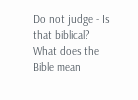Do not judge - Is that biblical? What does the Bible mean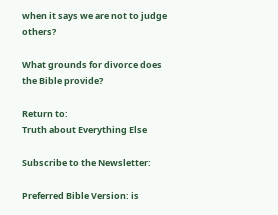when it says we are not to judge others?

What grounds for divorce does the Bible provide?

Return to:
Truth about Everything Else

Subscribe to the Newsletter:

Preferred Bible Version: is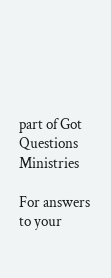part of Got Questions Ministries

For answers to your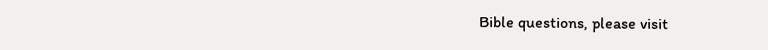Bible questions, please visit